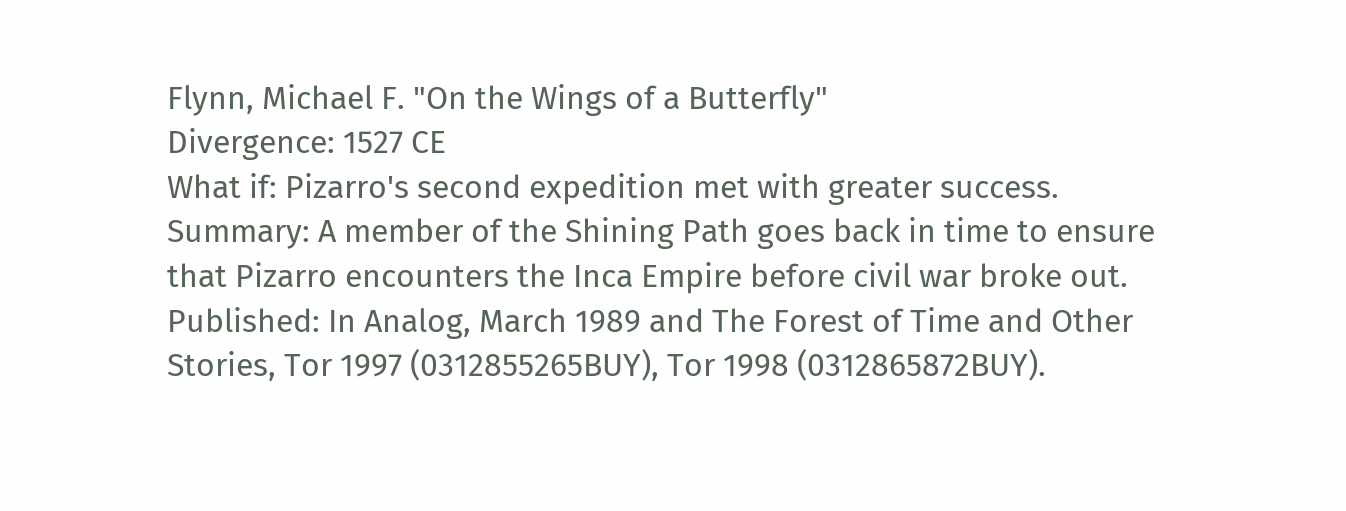Flynn, Michael F. "On the Wings of a Butterfly"
Divergence: 1527 CE
What if: Pizarro's second expedition met with greater success.
Summary: A member of the Shining Path goes back in time to ensure that Pizarro encounters the Inca Empire before civil war broke out.
Published: In Analog, March 1989 and The Forest of Time and Other Stories, Tor 1997 (0312855265BUY), Tor 1998 (0312865872BUY).